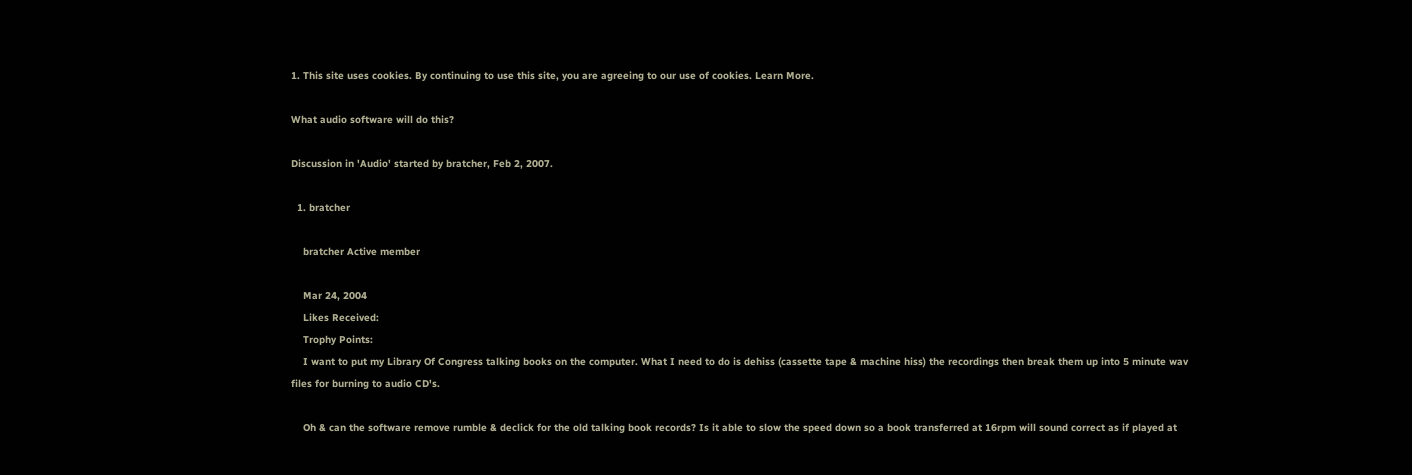1. This site uses cookies. By continuing to use this site, you are agreeing to our use of cookies. Learn More.

What audio software will do this?

Discussion in 'Audio' started by bratcher, Feb 2, 2007.

  1. bratcher

    bratcher Active member

    Mar 24, 2004
    Likes Received:
    Trophy Points:
    I want to put my Library Of Congress talking books on the computer. What I need to do is dehiss (cassette tape & machine hiss) the recordings then break them up into 5 minute wav files for burning to audio CD's.

    Oh & can the software remove rumble & declick for the old talking book records? Is it able to slow the speed down so a book transferred at 16rpm will sound correct as if played at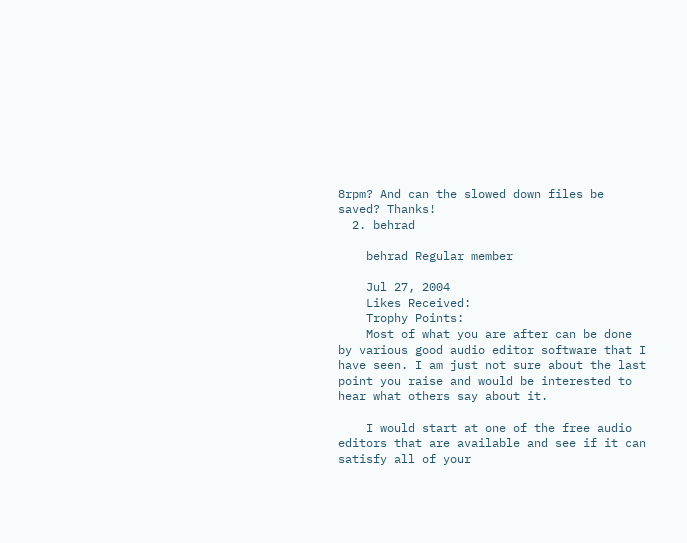8rpm? And can the slowed down files be saved? Thanks!
  2. behrad

    behrad Regular member

    Jul 27, 2004
    Likes Received:
    Trophy Points:
    Most of what you are after can be done by various good audio editor software that I have seen. I am just not sure about the last point you raise and would be interested to hear what others say about it.

    I would start at one of the free audio editors that are available and see if it can satisfy all of your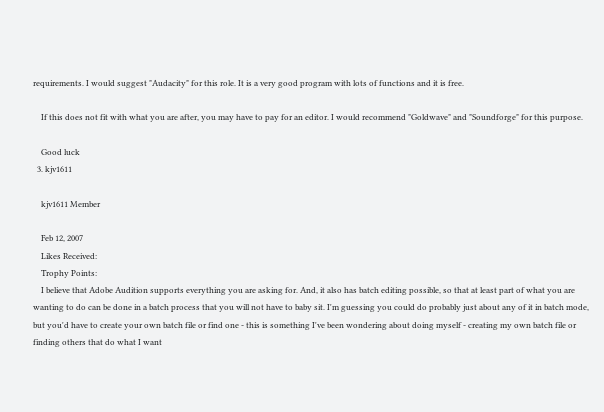requirements. I would suggest "Audacity" for this role. It is a very good program with lots of functions and it is free.

    If this does not fit with what you are after, you may have to pay for an editor. I would recommend "Goldwave" and "Soundforge" for this purpose.

    Good luck
  3. kjv1611

    kjv1611 Member

    Feb 12, 2007
    Likes Received:
    Trophy Points:
    I believe that Adobe Audition supports everything you are asking for. And, it also has batch editing possible, so that at least part of what you are wanting to do can be done in a batch process that you will not have to baby sit. I'm guessing you could do probably just about any of it in batch mode, but you'd have to create your own batch file or find one - this is something I've been wondering about doing myself - creating my own batch file or finding others that do what I want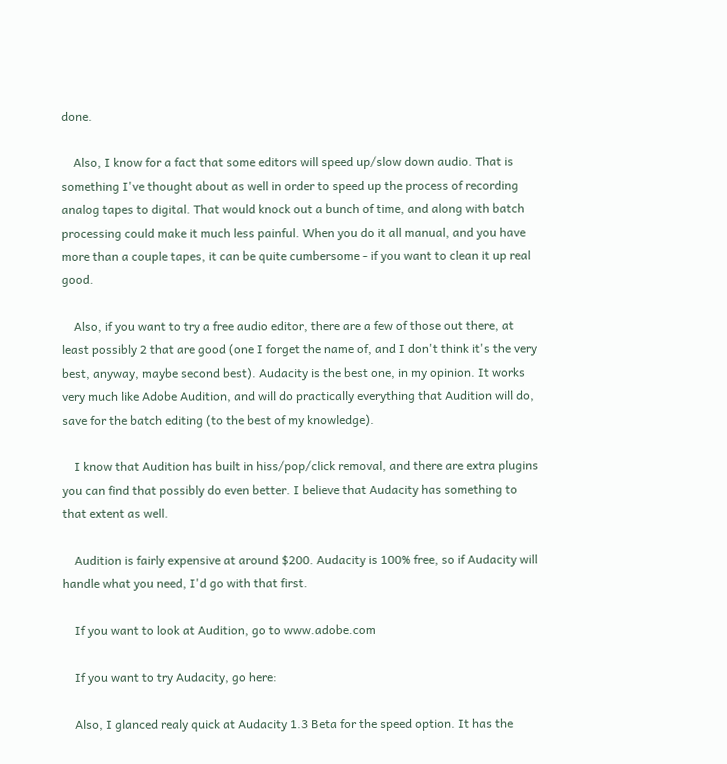done.

    Also, I know for a fact that some editors will speed up/slow down audio. That is something I've thought about as well in order to speed up the process of recording analog tapes to digital. That would knock out a bunch of time, and along with batch processing could make it much less painful. When you do it all manual, and you have more than a couple tapes, it can be quite cumbersome - if you want to clean it up real good.

    Also, if you want to try a free audio editor, there are a few of those out there, at least possibly 2 that are good (one I forget the name of, and I don't think it's the very best, anyway, maybe second best). Audacity is the best one, in my opinion. It works very much like Adobe Audition, and will do practically everything that Audition will do, save for the batch editing (to the best of my knowledge).

    I know that Audition has built in hiss/pop/click removal, and there are extra plugins you can find that possibly do even better. I believe that Audacity has something to that extent as well.

    Audition is fairly expensive at around $200. Audacity is 100% free, so if Audacity will handle what you need, I'd go with that first.

    If you want to look at Audition, go to www.adobe.com

    If you want to try Audacity, go here:

    Also, I glanced realy quick at Audacity 1.3 Beta for the speed option. It has the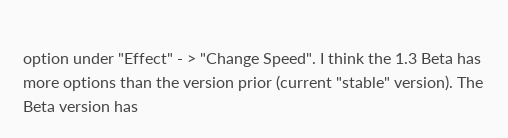option under "Effect" - > "Change Speed". I think the 1.3 Beta has more options than the version prior (current "stable" version). The Beta version has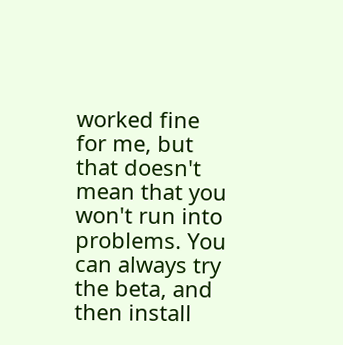worked fine for me, but that doesn't mean that you won't run into problems. You can always try the beta, and then install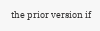the prior version if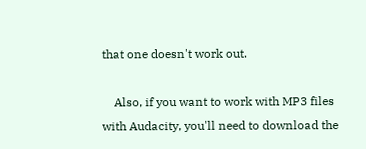that one doesn't work out.

    Also, if you want to work with MP3 files with Audacity, you'll need to download the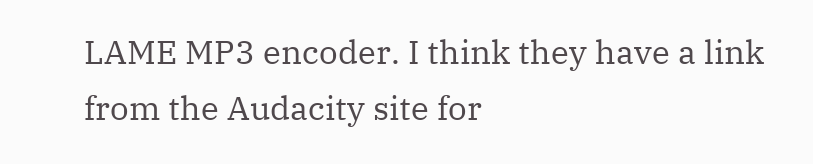LAME MP3 encoder. I think they have a link from the Audacity site for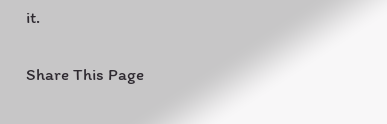it.

Share This Page